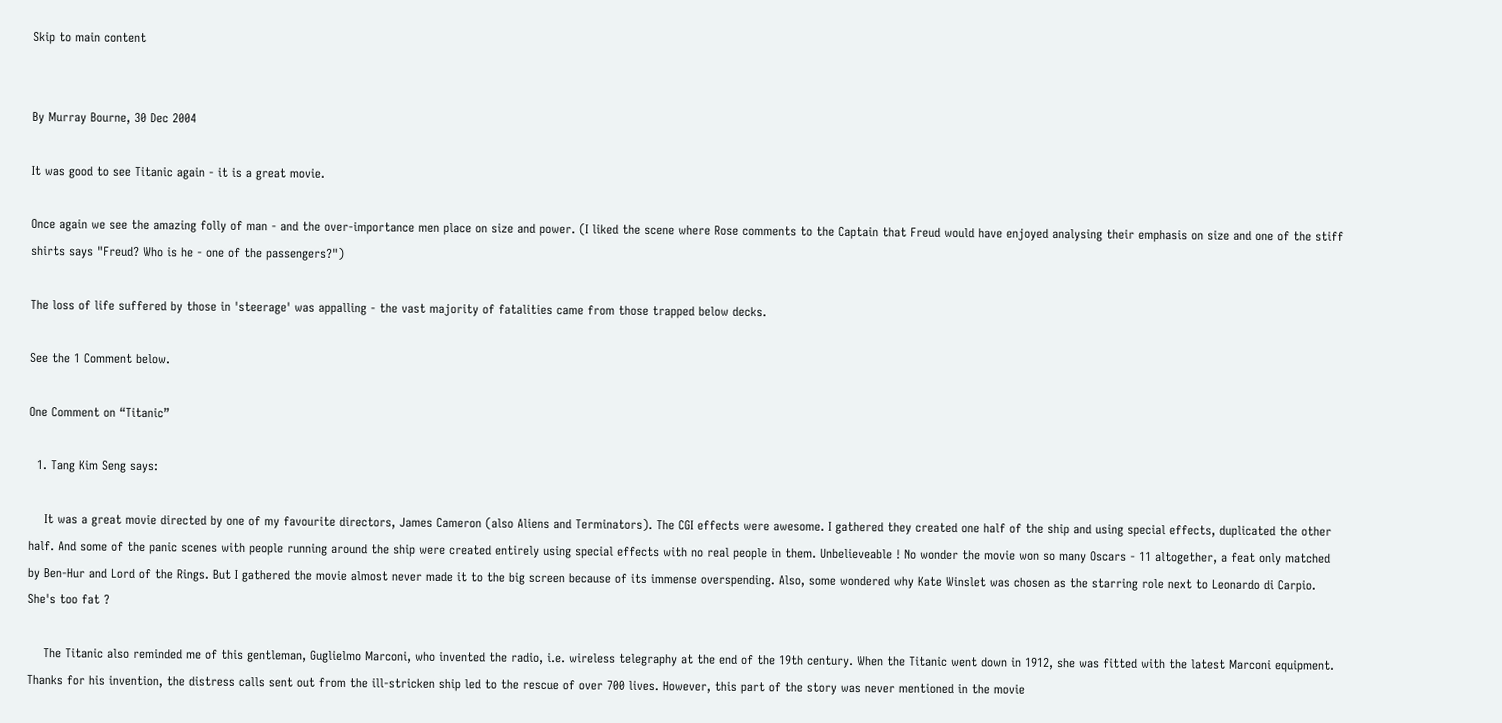Skip to main content


By Murray Bourne, 30 Dec 2004

It was good to see Titanic again - it is a great movie.

Once again we see the amazing folly of man - and the over-importance men place on size and power. (I liked the scene where Rose comments to the Captain that Freud would have enjoyed analysing their emphasis on size and one of the stiff shirts says "Freud? Who is he - one of the passengers?")

The loss of life suffered by those in 'steerage' was appalling - the vast majority of fatalities came from those trapped below decks.

See the 1 Comment below.

One Comment on “Titanic”

  1. Tang Kim Seng says:

    It was a great movie directed by one of my favourite directors, James Cameron (also Aliens and Terminators). The CGI effects were awesome. I gathered they created one half of the ship and using special effects, duplicated the other half. And some of the panic scenes with people running around the ship were created entirely using special effects with no real people in them. Unbelieveable ! No wonder the movie won so many Oscars - 11 altogether, a feat only matched by Ben-Hur and Lord of the Rings. But I gathered the movie almost never made it to the big screen because of its immense overspending. Also, some wondered why Kate Winslet was chosen as the starring role next to Leonardo di Carpio. She's too fat ?

    The Titanic also reminded me of this gentleman, Guglielmo Marconi, who invented the radio, i.e. wireless telegraphy at the end of the 19th century. When the Titanic went down in 1912, she was fitted with the latest Marconi equipment. Thanks for his invention, the distress calls sent out from the ill-stricken ship led to the rescue of over 700 lives. However, this part of the story was never mentioned in the movie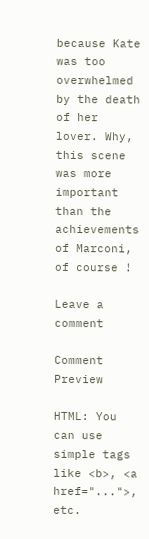because Kate was too overwhelmed by the death of her lover. Why, this scene was more important than the achievements of Marconi, of course !

Leave a comment

Comment Preview

HTML: You can use simple tags like <b>, <a href="...">, etc.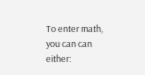To enter math, you can can either: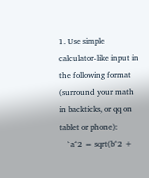1. Use simple calculator-like input in the following format (surround your math in backticks, or qq on tablet or phone):
    `a^2 = sqrt(b^2 +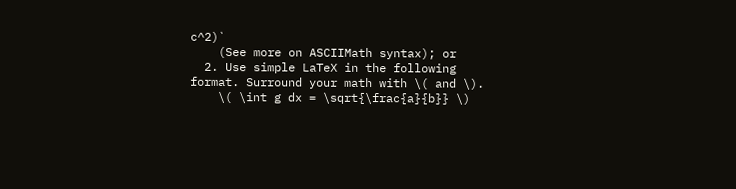c^2)`
    (See more on ASCIIMath syntax); or
  2. Use simple LaTeX in the following format. Surround your math with \( and \).
    \( \int g dx = \sqrt{\frac{a}{b}} \)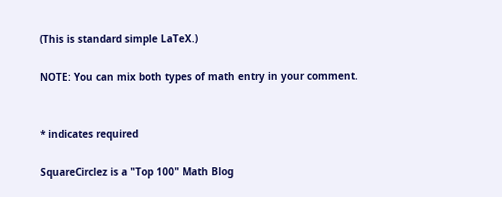(This is standard simple LaTeX.)

NOTE: You can mix both types of math entry in your comment.


* indicates required

SquareCirclez is a "Top 100" Math Blog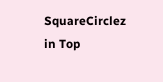SquareCirclez in Top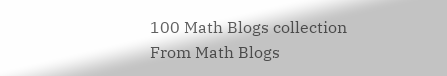100 Math Blogs collection
From Math Blogs